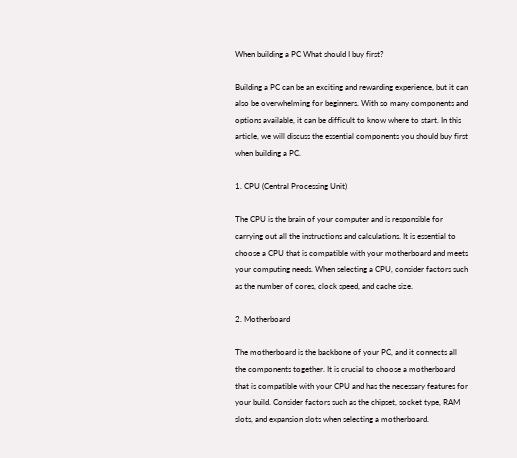When building a PC What should I buy first?

Building a PC can be an exciting and rewarding experience, but it can also be overwhelming for beginners. With so many components and options available, it can be difficult to know where to start. In this article, we will discuss the essential components you should buy first when building a PC.

1. CPU (Central Processing Unit)

The CPU is the brain of your computer and is responsible for carrying out all the instructions and calculations. It is essential to choose a CPU that is compatible with your motherboard and meets your computing needs. When selecting a CPU, consider factors such as the number of cores, clock speed, and cache size.

2. Motherboard

The motherboard is the backbone of your PC, and it connects all the components together. It is crucial to choose a motherboard that is compatible with your CPU and has the necessary features for your build. Consider factors such as the chipset, socket type, RAM slots, and expansion slots when selecting a motherboard.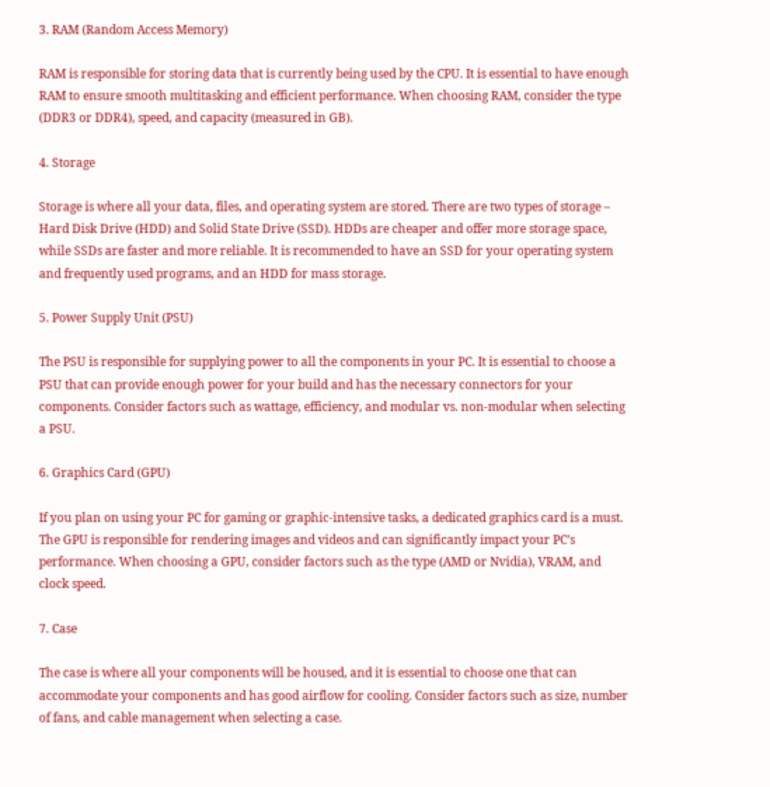3. RAM (Random Access Memory)

RAM is responsible for storing data that is currently being used by the CPU. It is essential to have enough RAM to ensure smooth multitasking and efficient performance. When choosing RAM, consider the type (DDR3 or DDR4), speed, and capacity (measured in GB).

4. Storage

Storage is where all your data, files, and operating system are stored. There are two types of storage – Hard Disk Drive (HDD) and Solid State Drive (SSD). HDDs are cheaper and offer more storage space, while SSDs are faster and more reliable. It is recommended to have an SSD for your operating system and frequently used programs, and an HDD for mass storage.

5. Power Supply Unit (PSU)

The PSU is responsible for supplying power to all the components in your PC. It is essential to choose a PSU that can provide enough power for your build and has the necessary connectors for your components. Consider factors such as wattage, efficiency, and modular vs. non-modular when selecting a PSU.

6. Graphics Card (GPU)

If you plan on using your PC for gaming or graphic-intensive tasks, a dedicated graphics card is a must. The GPU is responsible for rendering images and videos and can significantly impact your PC’s performance. When choosing a GPU, consider factors such as the type (AMD or Nvidia), VRAM, and clock speed.

7. Case

The case is where all your components will be housed, and it is essential to choose one that can accommodate your components and has good airflow for cooling. Consider factors such as size, number of fans, and cable management when selecting a case.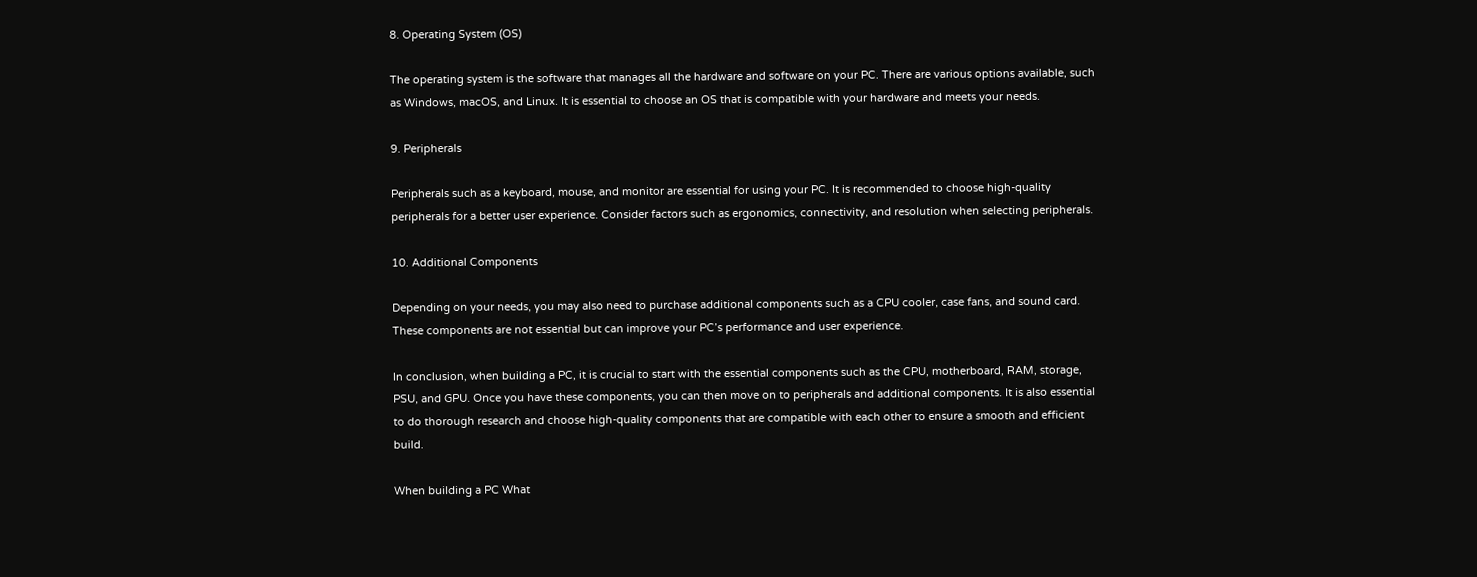8. Operating System (OS)

The operating system is the software that manages all the hardware and software on your PC. There are various options available, such as Windows, macOS, and Linux. It is essential to choose an OS that is compatible with your hardware and meets your needs.

9. Peripherals

Peripherals such as a keyboard, mouse, and monitor are essential for using your PC. It is recommended to choose high-quality peripherals for a better user experience. Consider factors such as ergonomics, connectivity, and resolution when selecting peripherals.

10. Additional Components

Depending on your needs, you may also need to purchase additional components such as a CPU cooler, case fans, and sound card. These components are not essential but can improve your PC’s performance and user experience.

In conclusion, when building a PC, it is crucial to start with the essential components such as the CPU, motherboard, RAM, storage, PSU, and GPU. Once you have these components, you can then move on to peripherals and additional components. It is also essential to do thorough research and choose high-quality components that are compatible with each other to ensure a smooth and efficient build.

When building a PC What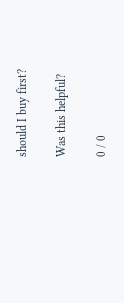should I buy first?

Was this helpful?

0 / 0